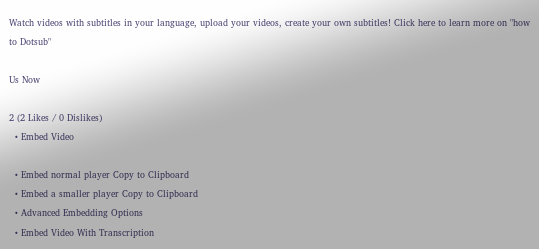Watch videos with subtitles in your language, upload your videos, create your own subtitles! Click here to learn more on "how to Dotsub"

Us Now

2 (2 Likes / 0 Dislikes)
  • Embed Video

  • Embed normal player Copy to Clipboard
  • Embed a smaller player Copy to Clipboard
  • Advanced Embedding Options
  • Embed Video With Transcription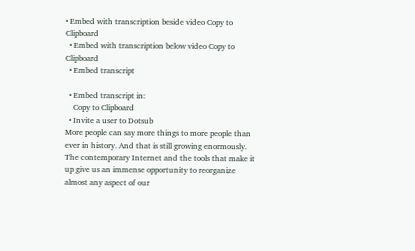• Embed with transcription beside video Copy to Clipboard
  • Embed with transcription below video Copy to Clipboard
  • Embed transcript

  • Embed transcript in:
    Copy to Clipboard
  • Invite a user to Dotsub
More people can say more things to more people than ever in history. And that is still growing enormously. The contemporary Internet and the tools that make it up give us an immense opportunity to reorganize almost any aspect of our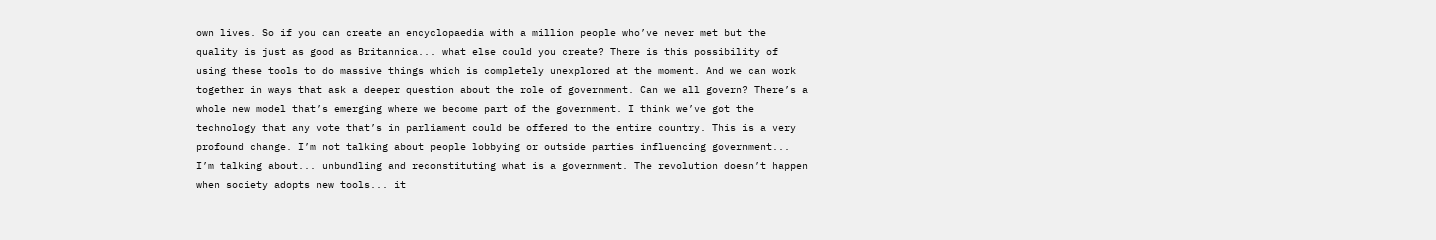own lives. So if you can create an encyclopaedia with a million people who’ve never met but the quality is just as good as Britannica... what else could you create? There is this possibility of using these tools to do massive things which is completely unexplored at the moment. And we can work together in ways that ask a deeper question about the role of government. Can we all govern? There’s a whole new model that’s emerging where we become part of the government. I think we’ve got the technology that any vote that’s in parliament could be offered to the entire country. This is a very profound change. I’m not talking about people lobbying or outside parties influencing government... I’m talking about... unbundling and reconstituting what is a government. The revolution doesn’t happen when society adopts new tools... it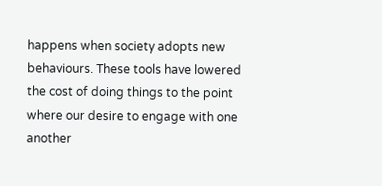happens when society adopts new behaviours. These tools have lowered the cost of doing things to the point where our desire to engage with one another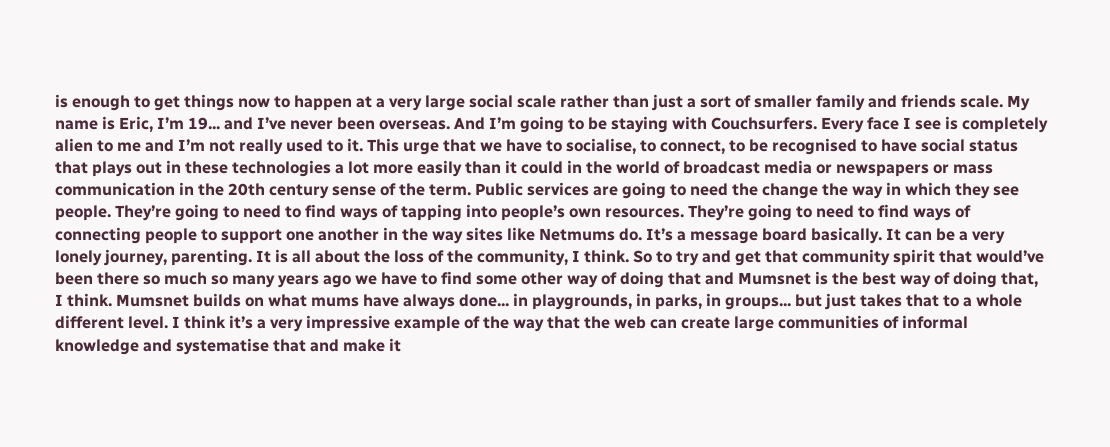is enough to get things now to happen at a very large social scale rather than just a sort of smaller family and friends scale. My name is Eric, I’m 19... and I’ve never been overseas. And I’m going to be staying with Couchsurfers. Every face I see is completely alien to me and I’m not really used to it. This urge that we have to socialise, to connect, to be recognised to have social status that plays out in these technologies a lot more easily than it could in the world of broadcast media or newspapers or mass communication in the 20th century sense of the term. Public services are going to need the change the way in which they see people. They’re going to need to find ways of tapping into people’s own resources. They’re going to need to find ways of connecting people to support one another in the way sites like Netmums do. It’s a message board basically. It can be a very lonely journey, parenting. It is all about the loss of the community, I think. So to try and get that community spirit that would’ve been there so much so many years ago we have to find some other way of doing that and Mumsnet is the best way of doing that, I think. Mumsnet builds on what mums have always done... in playgrounds, in parks, in groups... but just takes that to a whole different level. I think it’s a very impressive example of the way that the web can create large communities of informal knowledge and systematise that and make it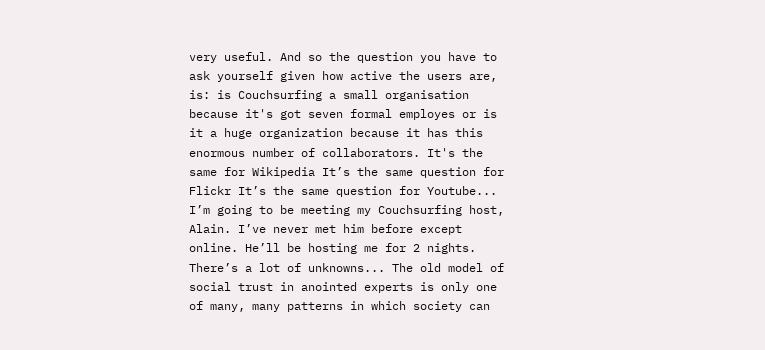very useful. And so the question you have to ask yourself given how active the users are, is: is Couchsurfing a small organisation because it's got seven formal employes or is it a huge organization because it has this enormous number of collaborators. It's the same for Wikipedia It’s the same question for Flickr It’s the same question for Youtube... I’m going to be meeting my Couchsurfing host, Alain. I’ve never met him before except online. He’ll be hosting me for 2 nights. There’s a lot of unknowns... The old model of social trust in anointed experts is only one of many, many patterns in which society can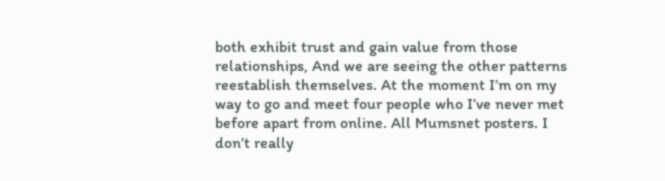both exhibit trust and gain value from those relationships, And we are seeing the other patterns reestablish themselves. At the moment I’m on my way to go and meet four people who I’ve never met before apart from online. All Mumsnet posters. I don’t really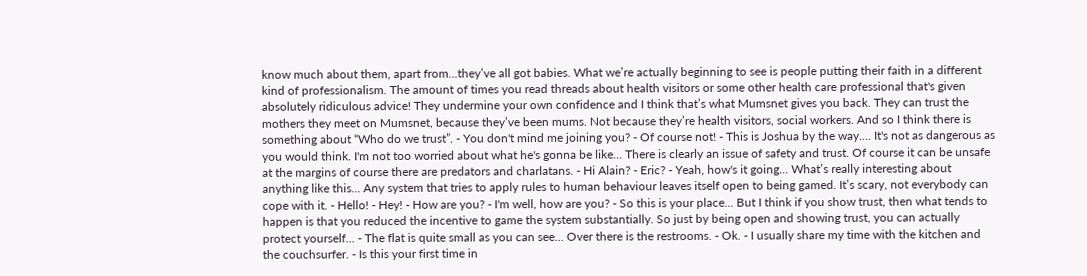know much about them, apart from...they’ve all got babies. What we’re actually beginning to see is people putting their faith in a different kind of professionalism. The amount of times you read threads about health visitors or some other health care professional that's given absolutely ridiculous advice! They undermine your own confidence and I think that’s what Mumsnet gives you back. They can trust the mothers they meet on Mumsnet, because they’ve been mums. Not because they’re health visitors, social workers. And so I think there is something about “Who do we trust”. - You don't mind me joining you? - Of course not! - This is Joshua by the way.... It's not as dangerous as you would think. I'm not too worried about what he's gonna be like... There is clearly an issue of safety and trust. Of course it can be unsafe at the margins of course there are predators and charlatans. - Hi Alain? - Eric? - Yeah, how's it going... What’s really interesting about anything like this... Any system that tries to apply rules to human behaviour leaves itself open to being gamed. It’s scary, not everybody can cope with it. - Hello! - Hey! - How are you? - I'm well, how are you? - So this is your place... But I think if you show trust, then what tends to happen is that you reduced the incentive to game the system substantially. So just by being open and showing trust, you can actually protect yourself... - The flat is quite small as you can see... Over there is the restrooms. - Ok. - I usually share my time with the kitchen and the couchsurfer. - Is this your first time in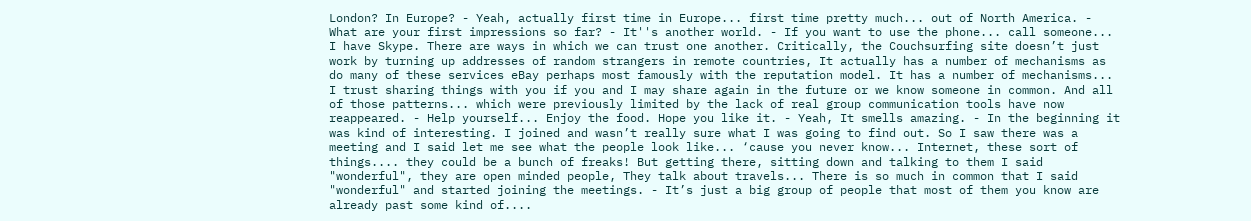London? In Europe? - Yeah, actually first time in Europe... first time pretty much... out of North America. - What are your first impressions so far? - It''s another world. - If you want to use the phone... call someone... I have Skype. There are ways in which we can trust one another. Critically, the Couchsurfing site doesn’t just work by turning up addresses of random strangers in remote countries, It actually has a number of mechanisms as do many of these services eBay perhaps most famously with the reputation model. It has a number of mechanisms... I trust sharing things with you if you and I may share again in the future or we know someone in common. And all of those patterns... which were previously limited by the lack of real group communication tools have now reappeared. - Help yourself... Enjoy the food. Hope you like it. - Yeah, It smells amazing. - In the beginning it was kind of interesting. I joined and wasn’t really sure what I was going to find out. So I saw there was a meeting and I said let me see what the people look like... ‘cause you never know... Internet, these sort of things.... they could be a bunch of freaks! But getting there, sitting down and talking to them I said "wonderful", they are open minded people, They talk about travels... There is so much in common that I said "wonderful" and started joining the meetings. - It’s just a big group of people that most of them you know are already past some kind of....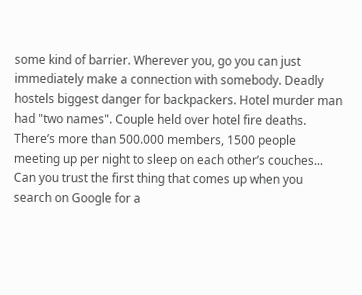some kind of barrier. Wherever you, go you can just immediately make a connection with somebody. Deadly hostels biggest danger for backpackers. Hotel murder man had "two names". Couple held over hotel fire deaths. There’s more than 500.000 members, 1500 people meeting up per night to sleep on each other’s couches... Can you trust the first thing that comes up when you search on Google for a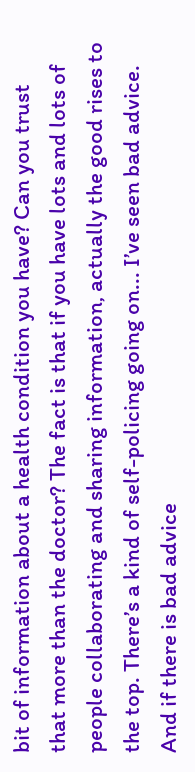bit of information about a health condition you have? Can you trust that more than the doctor? The fact is that if you have lots and lots of people collaborating and sharing information, actually the good rises to the top. There’s a kind of self-policing going on... I’ve seen bad advice. And if there is bad advice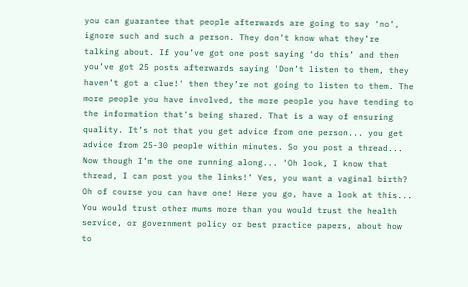you can guarantee that people afterwards are going to say ‘no’, ignore such and such a person. They don’t know what they’re talking about. If you’ve got one post saying ‘do this’ and then you’ve got 25 posts afterwards saying 'Don’t listen to them, they haven’t got a clue!' then they’re not going to listen to them. The more people you have involved, the more people you have tending to the information that's being shared. That is a way of ensuring quality. It’s not that you get advice from one person... you get advice from 25-30 people within minutes. So you post a thread... Now though I’m the one running along... ‘Oh look, I know that thread, I can post you the links!’ Yes, you want a vaginal birth? Oh of course you can have one! Here you go, have a look at this... You would trust other mums more than you would trust the health service, or government policy or best practice papers, about how to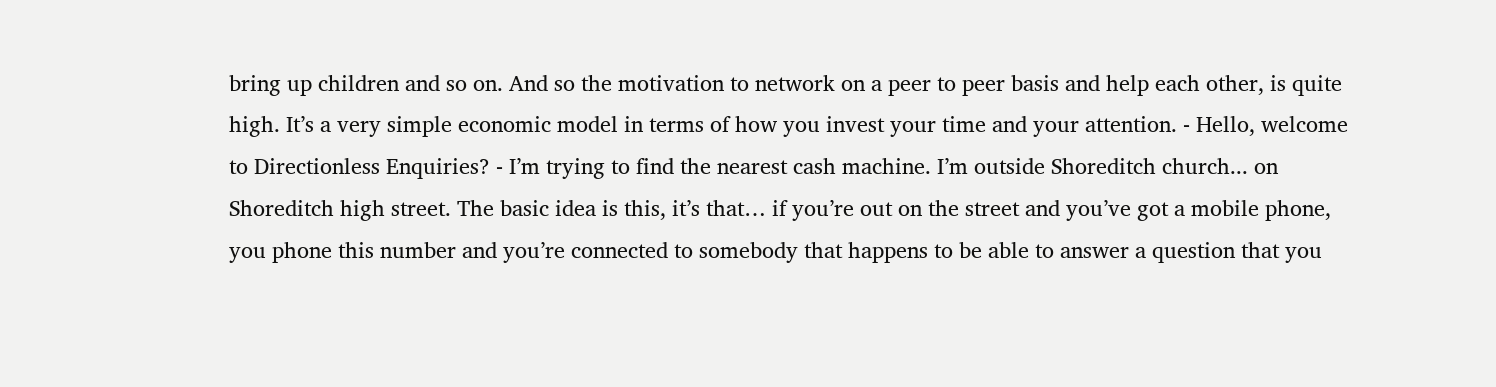bring up children and so on. And so the motivation to network on a peer to peer basis and help each other, is quite high. It’s a very simple economic model in terms of how you invest your time and your attention. - Hello, welcome to Directionless Enquiries? - I’m trying to find the nearest cash machine. I’m outside Shoreditch church... on Shoreditch high street. The basic idea is this, it’s that… if you’re out on the street and you’ve got a mobile phone, you phone this number and you’re connected to somebody that happens to be able to answer a question that you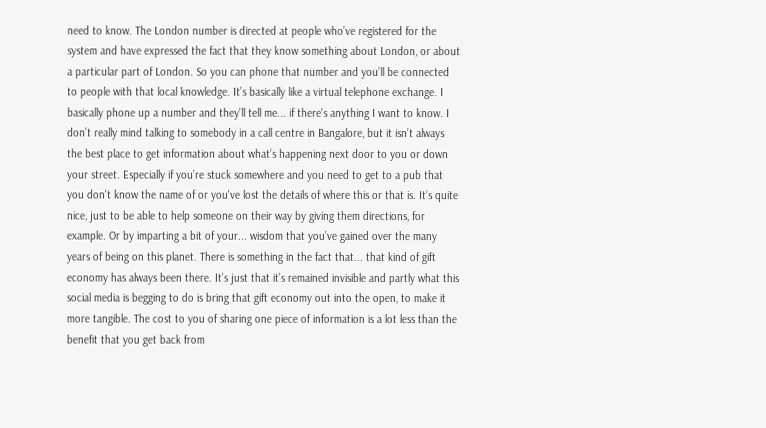need to know. The London number is directed at people who’ve registered for the system and have expressed the fact that they know something about London, or about a particular part of London. So you can phone that number and you’ll be connected to people with that local knowledge. It’s basically like a virtual telephone exchange. I basically phone up a number and they’ll tell me... if there's anything I want to know. I don’t really mind talking to somebody in a call centre in Bangalore, but it isn’t always the best place to get information about what’s happening next door to you or down your street. Especially if you’re stuck somewhere and you need to get to a pub that you don't know the name of or you've lost the details of where this or that is. It’s quite nice, just to be able to help someone on their way by giving them directions, for example. Or by imparting a bit of your... wisdom that you’ve gained over the many years of being on this planet. There is something in the fact that... that kind of gift economy has always been there. It’s just that it’s remained invisible and partly what this social media is begging to do is bring that gift economy out into the open, to make it more tangible. The cost to you of sharing one piece of information is a lot less than the benefit that you get back from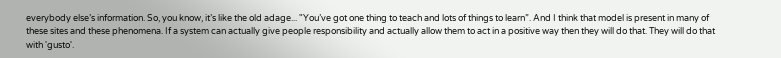everybody else’s information. So, you know, it’s like the old adage... "You’ve got one thing to teach and lots of things to learn”. And I think that model is present in many of these sites and these phenomena. If a system can actually give people responsibility and actually allow them to act in a positive way then they will do that. They will do that with 'gusto'.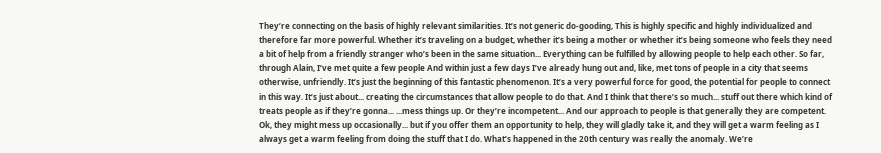They’re connecting on the basis of highly relevant similarities. It’s not generic do-gooding, This is highly specific and highly individualized and therefore far more powerful. Whether it’s traveling on a budget, whether it’s being a mother or whether it’s being someone who feels they need a bit of help from a friendly stranger who’s been in the same situation... Everything can be fulfilled by allowing people to help each other. So far, through Alain, I’ve met quite a few people And within just a few days I’ve already hung out and, like, met tons of people in a city that seems otherwise, unfriendly. It’s just the beginning of this fantastic phenomenon. It’s a very powerful force for good, the potential for people to connect in this way. It’s just about... creating the circumstances that allow people to do that. And I think that there’s so much... stuff out there which kind of treats people as if they’re gonna... ...mess things up. Or they’re incompetent... And our approach to people is that generally they are competent. Ok, they might mess up occasionally... but if you offer them an opportunity to help, they will gladly take it, and they will get a warm feeling as I always get a warm feeling from doing the stuff that I do. What’s happened in the 20th century was really the anomaly. We’re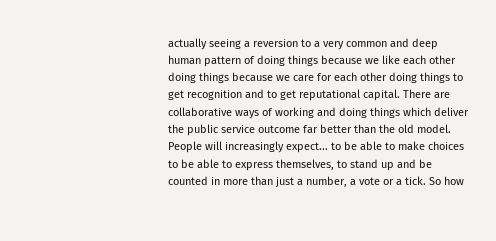actually seeing a reversion to a very common and deep human pattern of doing things because we like each other doing things because we care for each other doing things to get recognition and to get reputational capital. There are collaborative ways of working and doing things which deliver the public service outcome far better than the old model. People will increasingly expect... to be able to make choices to be able to express themselves, to stand up and be counted in more than just a number, a vote or a tick. So how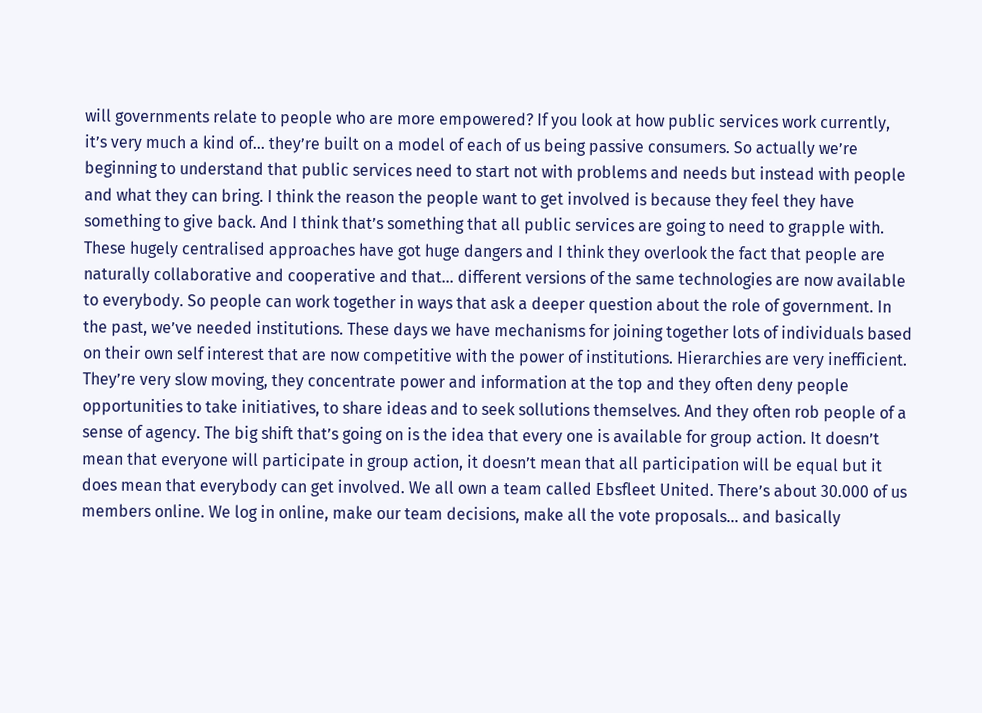will governments relate to people who are more empowered? If you look at how public services work currently, it’s very much a kind of... they’re built on a model of each of us being passive consumers. So actually we’re beginning to understand that public services need to start not with problems and needs but instead with people and what they can bring. I think the reason the people want to get involved is because they feel they have something to give back. And I think that’s something that all public services are going to need to grapple with. These hugely centralised approaches have got huge dangers and I think they overlook the fact that people are naturally collaborative and cooperative and that... different versions of the same technologies are now available to everybody. So people can work together in ways that ask a deeper question about the role of government. In the past, we’ve needed institutions. These days we have mechanisms for joining together lots of individuals based on their own self interest that are now competitive with the power of institutions. Hierarchies are very inefficient. They’re very slow moving, they concentrate power and information at the top and they often deny people opportunities to take initiatives, to share ideas and to seek sollutions themselves. And they often rob people of a sense of agency. The big shift that’s going on is the idea that every one is available for group action. It doesn’t mean that everyone will participate in group action, it doesn’t mean that all participation will be equal but it does mean that everybody can get involved. We all own a team called Ebsfleet United. There’s about 30.000 of us members online. We log in online, make our team decisions, make all the vote proposals... and basically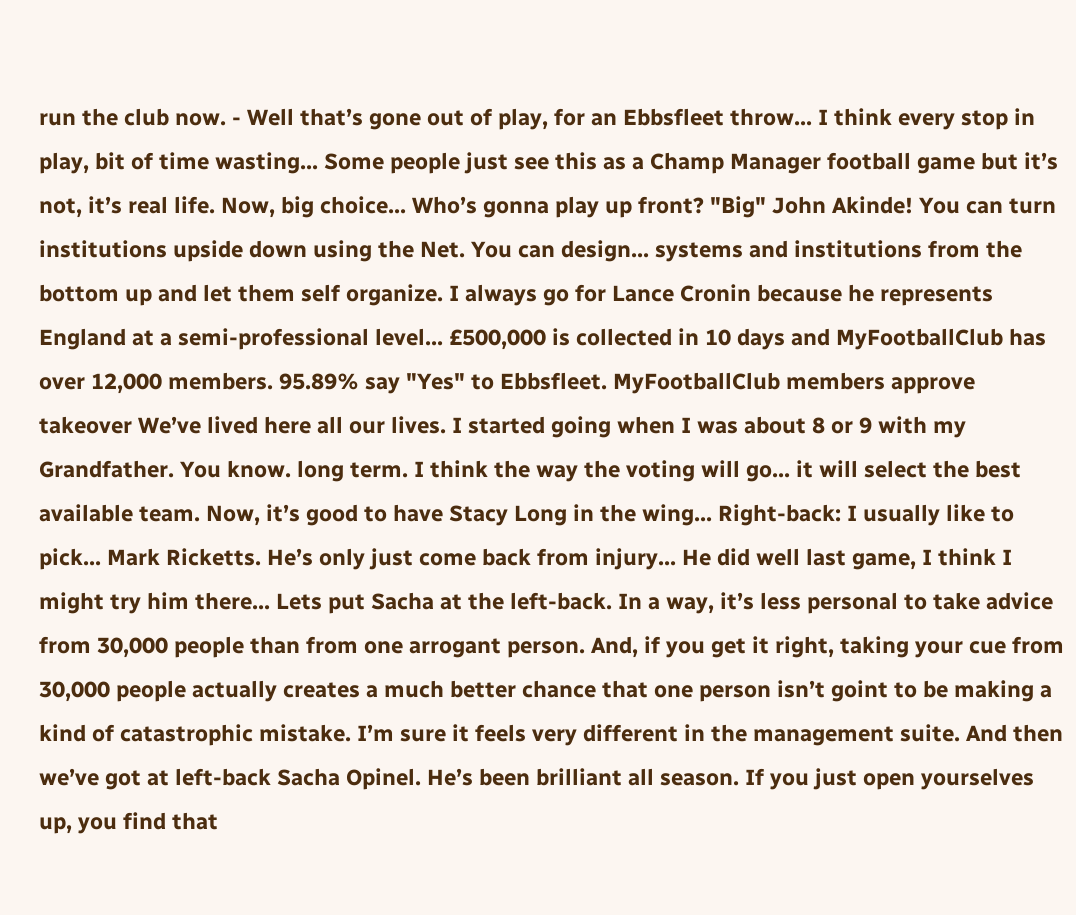run the club now. - Well that’s gone out of play, for an Ebbsfleet throw... I think every stop in play, bit of time wasting... Some people just see this as a Champ Manager football game but it’s not, it’s real life. Now, big choice... Who’s gonna play up front? "Big" John Akinde! You can turn institutions upside down using the Net. You can design... systems and institutions from the bottom up and let them self organize. I always go for Lance Cronin because he represents England at a semi-professional level... £500,000 is collected in 10 days and MyFootballClub has over 12,000 members. 95.89% say "Yes" to Ebbsfleet. MyFootballClub members approve takeover We’ve lived here all our lives. I started going when I was about 8 or 9 with my Grandfather. You know. long term. I think the way the voting will go... it will select the best available team. Now, it’s good to have Stacy Long in the wing... Right-back: I usually like to pick... Mark Ricketts. He’s only just come back from injury... He did well last game, I think I might try him there... Lets put Sacha at the left-back. In a way, it’s less personal to take advice from 30,000 people than from one arrogant person. And, if you get it right, taking your cue from 30,000 people actually creates a much better chance that one person isn’t goint to be making a kind of catastrophic mistake. I’m sure it feels very different in the management suite. And then we’ve got at left-back Sacha Opinel. He’s been brilliant all season. If you just open yourselves up, you find that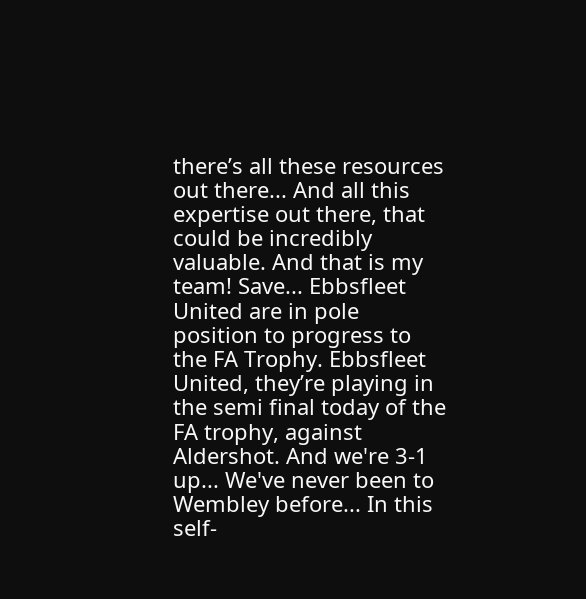there’s all these resources out there... And all this expertise out there, that could be incredibly valuable. And that is my team! Save... Ebbsfleet United are in pole position to progress to the FA Trophy. Ebbsfleet United, they’re playing in the semi final today of the FA trophy, against Aldershot. And we're 3-1 up... We've never been to Wembley before... In this self-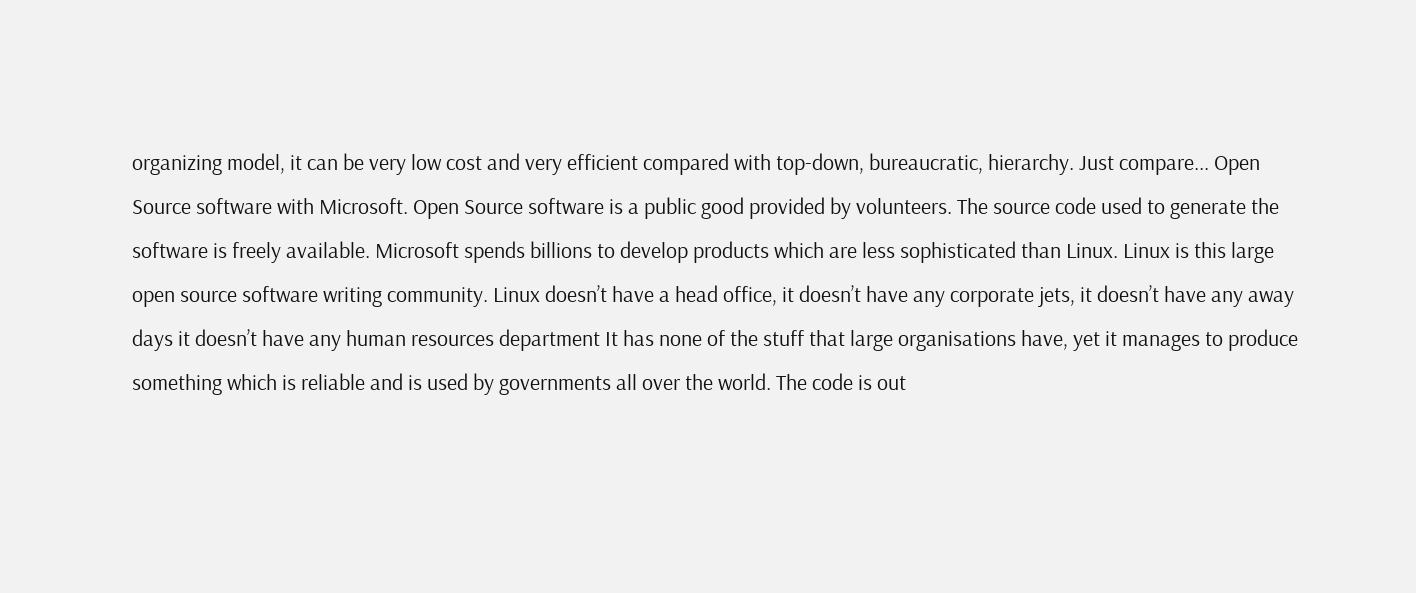organizing model, it can be very low cost and very efficient compared with top-down, bureaucratic, hierarchy. Just compare... Open Source software with Microsoft. Open Source software is a public good provided by volunteers. The source code used to generate the software is freely available. Microsoft spends billions to develop products which are less sophisticated than Linux. Linux is this large open source software writing community. Linux doesn’t have a head office, it doesn’t have any corporate jets, it doesn’t have any away days it doesn’t have any human resources department It has none of the stuff that large organisations have, yet it manages to produce something which is reliable and is used by governments all over the world. The code is out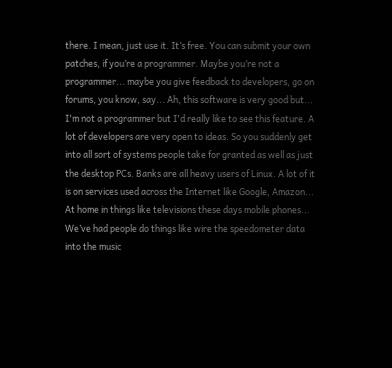there. I mean, just use it. It’s free. You can submit your own patches, if you’re a programmer. Maybe you’re not a programmer... maybe you give feedback to developers, go on forums, you know, say... Ah, this software is very good but... I'm not a programmer but I'd really like to see this feature. A lot of developers are very open to ideas. So you suddenly get into all sort of systems people take for granted as well as just the desktop PCs. Banks are all heavy users of Linux. A lot of it is on services used across the Internet like Google, Amazon... At home in things like televisions these days mobile phones... We’ve had people do things like wire the speedometer data into the music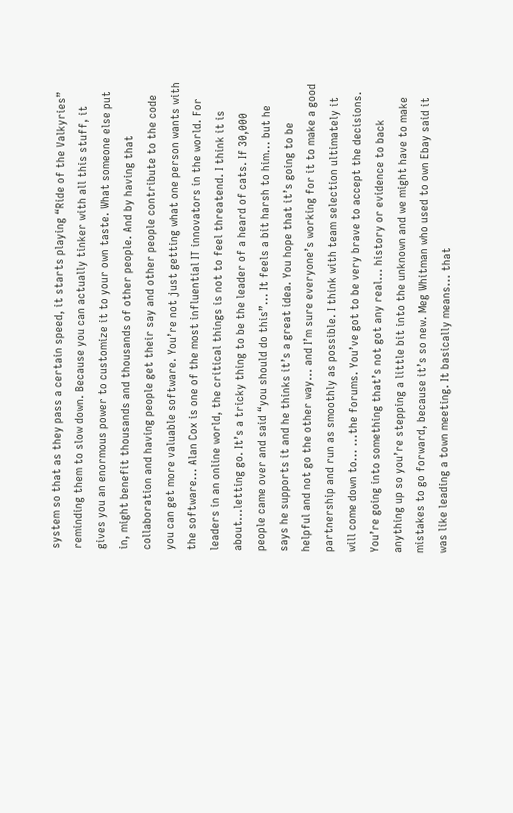system so that as they pass a certain speed, it starts playing “Ride of the Valkyries” reminding them to slow down. Because you can actually tinker with all this stuff, it gives you an enormous power to customize it to your own taste. What someone else put in, might benefit thousands and thousands of other people. And by having that collaboration and having people get their say and other people contribute to the code you can get more valuable software. You’re not just getting what one person wants with the software... Alan Cox is one of the most influential IT innovators in the world. For leaders in an online world, the critical things is not to feel threatend. I think it is about...letting go. It’s a tricky thing to be the leader of a heard of cats. If 30,000 people came over and said “you should do this”... It feels a bit harsh to him... but he says he supports it and he thinks it’s a great idea. You hope that it’s going to be helpful and not go the other way... and I’m sure everyone’s working for it to make a good partnership and run as smoothly as possible. I think with team selection ultimately it will come down to... ...the forums. You’ve got to be very brave to accept the decisions. You’re going into something that’s not got any real... history or evidence to back anything up so you’re stepping a little bit into the unknown and we might have to make mistakes to go forward, because it’s so new. Meg Whitman who used to own Ebay said it was like leading a town meeting. It basically means... that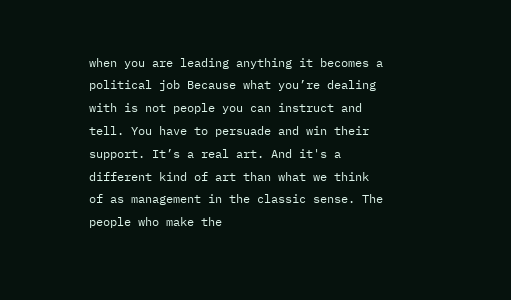when you are leading anything it becomes a political job Because what you’re dealing with is not people you can instruct and tell. You have to persuade and win their support. It’s a real art. And it's a different kind of art than what we think of as management in the classic sense. The people who make the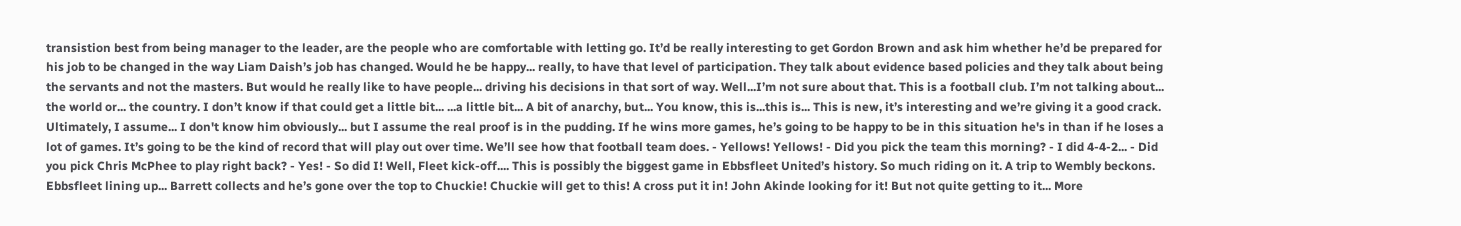transistion best from being manager to the leader, are the people who are comfortable with letting go. It’d be really interesting to get Gordon Brown and ask him whether he’d be prepared for his job to be changed in the way Liam Daish’s job has changed. Would he be happy... really, to have that level of participation. They talk about evidence based policies and they talk about being the servants and not the masters. But would he really like to have people... driving his decisions in that sort of way. Well...I’m not sure about that. This is a football club. I’m not talking about... the world or... the country. I don’t know if that could get a little bit... ...a little bit... A bit of anarchy, but... You know, this is...this is... This is new, it’s interesting and we’re giving it a good crack. Ultimately, I assume... I don't know him obviously... but I assume the real proof is in the pudding. If he wins more games, he’s going to be happy to be in this situation he's in than if he loses a lot of games. It’s going to be the kind of record that will play out over time. We’ll see how that football team does. - Yellows! Yellows! - Did you pick the team this morning? - I did 4-4-2... - Did you pick Chris McPhee to play right back? - Yes! - So did I! Well, Fleet kick-off.... This is possibly the biggest game in Ebbsfleet United’s history. So much riding on it. A trip to Wembly beckons. Ebbsfleet lining up... Barrett collects and he’s gone over the top to Chuckie! Chuckie will get to this! A cross put it in! John Akinde looking for it! But not quite getting to it... More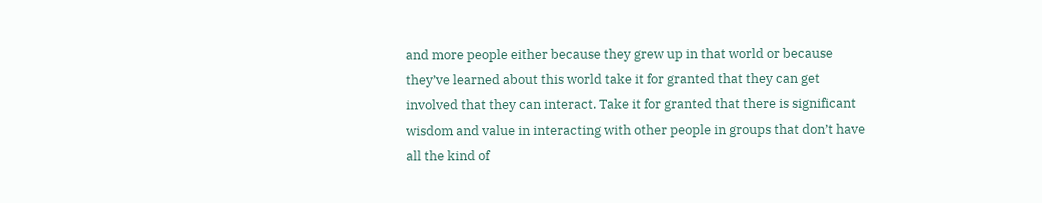and more people either because they grew up in that world or because they’ve learned about this world take it for granted that they can get involved that they can interact. Take it for granted that there is significant wisdom and value in interacting with other people in groups that don’t have all the kind of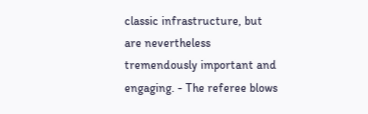classic infrastructure, but are nevertheless tremendously important and engaging. - The referee blows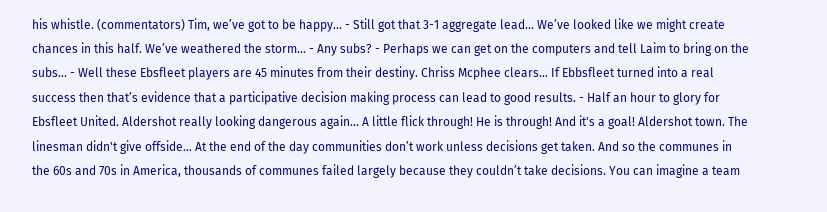his whistle. (commentators) Tim, we’ve got to be happy... - Still got that 3-1 aggregate lead... We’ve looked like we might create chances in this half. We’ve weathered the storm... - Any subs? - Perhaps we can get on the computers and tell Laim to bring on the subs... - Well these Ebsfleet players are 45 minutes from their destiny. Chriss Mcphee clears... If Ebbsfleet turned into a real success then that’s evidence that a participative decision making process can lead to good results. - Half an hour to glory for Ebsfleet United. Aldershot really looking dangerous again... A little flick through! He is through! And it's a goal! Aldershot town. The linesman didn't give offside... At the end of the day communities don’t work unless decisions get taken. And so the communes in the 60s and 70s in America, thousands of communes failed largely because they couldn’t take decisions. You can imagine a team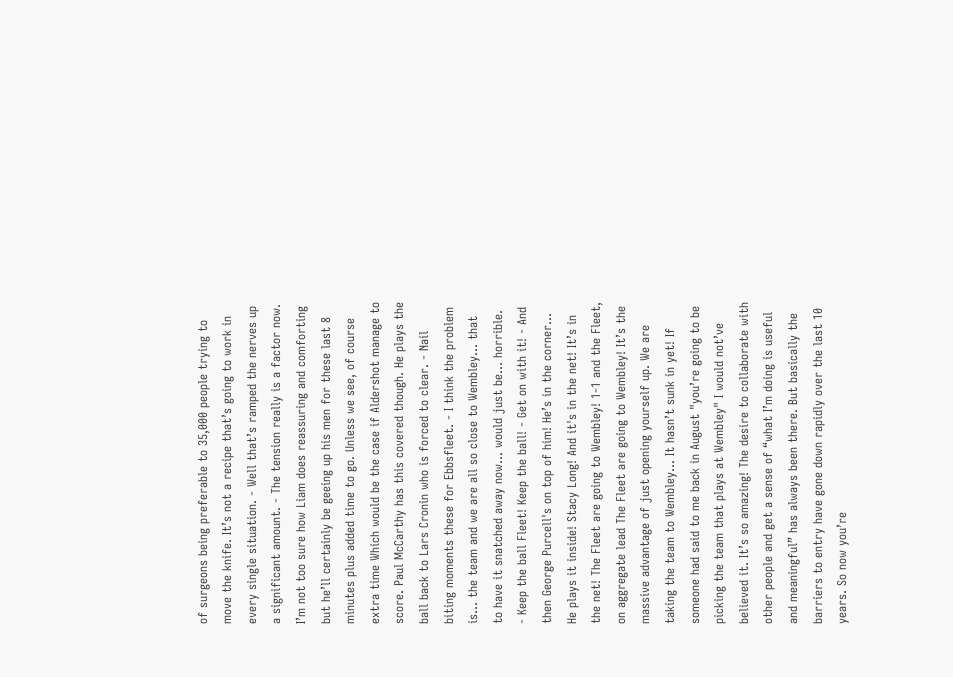of surgeons being preferable to 35,000 people trying to move the knife. It’s not a recipe that’s going to work in every single situation. - Well that’s ramped the nerves up a significant amount. - The tension really is a factor now. I’m not too sure how Liam does reassuring and comforting but he’ll certainly be geeing up his men for these last 8 minutes plus added time to go. Unless we see, of course extra time Which would be the case if Aldershot manage to score. Paul McCarthy has this covered though. He plays the ball back to Lars Cronin who is forced to clear. - Nail biting moments these for Ebbsfleet. - I think the problem is... the team and we are all so close to Wembley... that to have it snatched away now... would just be... horrible. - Keep the ball Fleet! Keep the ball! - Get on with it! - And then George Purcell's on top of him! He’s in the corner... He plays it inside! Stacy Long! And it's in the net! It’s in the net! The Fleet are going to Wembley! 1-1 and the Fleet, on aggregate lead The Fleet are going to Wembley! It’s the massive advantage of just opening yourself up. We are taking the team to Wembley... It hasn’t sunk in yet! If someone had said to me back in August "you’re going to be picking the team that plays at Wembley" I would not’ve believed it. It’s so amazing! The desire to collaborate with other people and get a sense of “what I’m doing is useful and meaningful” has always been there. But basically the barriers to entry have gone down rapidly over the last 10 years. So now you’re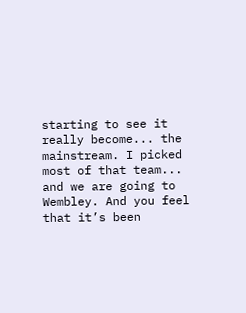starting to see it really become... the mainstream. I picked most of that team... and we are going to Wembley. And you feel that it’s been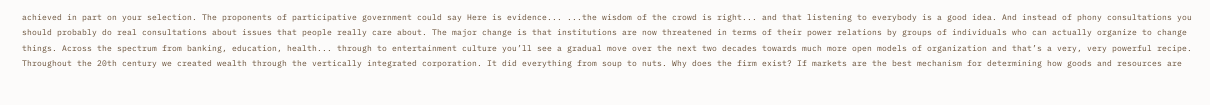achieved in part on your selection. The proponents of participative government could say Here is evidence... ...the wisdom of the crowd is right... and that listening to everybody is a good idea. And instead of phony consultations you should probably do real consultations about issues that people really care about. The major change is that institutions are now threatened in terms of their power relations by groups of individuals who can actually organize to change things. Across the spectrum from banking, education, health... through to entertainment culture you’ll see a gradual move over the next two decades towards much more open models of organization and that’s a very, very powerful recipe. Throughout the 20th century we created wealth through the vertically integrated corporation. It did everything from soup to nuts. Why does the firm exist? If markets are the best mechanism for determining how goods and resources are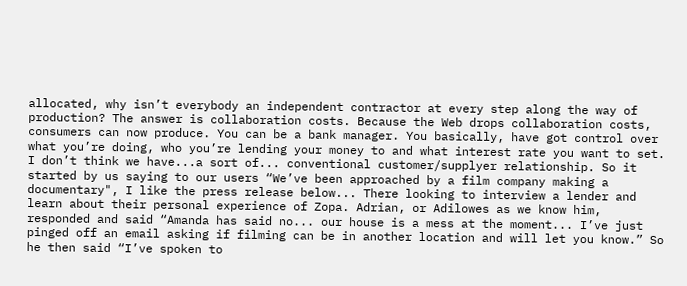allocated, why isn’t everybody an independent contractor at every step along the way of production? The answer is collaboration costs. Because the Web drops collaboration costs, consumers can now produce. You can be a bank manager. You basically, have got control over what you’re doing, who you’re lending your money to and what interest rate you want to set. I don’t think we have...a sort of... conventional customer/supplyer relationship. So it started by us saying to our users “We’ve been approached by a film company making a documentary", I like the press release below... There looking to interview a lender and learn about their personal experience of Zopa. Adrian, or Adilowes as we know him, responded and said “Amanda has said no... our house is a mess at the moment... I’ve just pinged off an email asking if filming can be in another location and will let you know.” So he then said “I’ve spoken to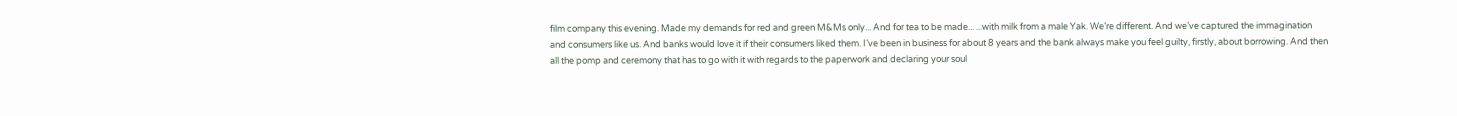film company this evening. Made my demands for red and green M&Ms only... And for tea to be made... ...with milk from a male Yak. We’re different. And we’ve captured the immagination and consumers like us. And banks would love it if their consumers liked them. I’ve been in business for about 8 years and the bank always make you feel guilty, firstly, about borrowing. And then all the pomp and ceremony that has to go with it with regards to the paperwork and declaring your soul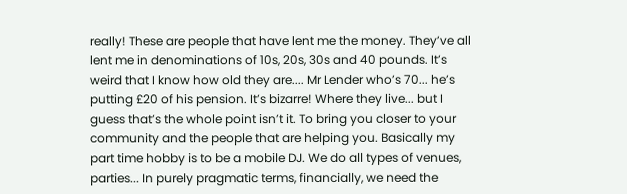really! These are people that have lent me the money. They’ve all lent me in denominations of 10s, 20s, 30s and 40 pounds. It’s weird that I know how old they are.... Mr Lender who’s 70... he’s putting £20 of his pension. It’s bizarre! Where they live... but I guess that’s the whole point isn’t it. To bring you closer to your community and the people that are helping you. Basically my part time hobby is to be a mobile DJ. We do all types of venues, parties... In purely pragmatic terms, financially, we need the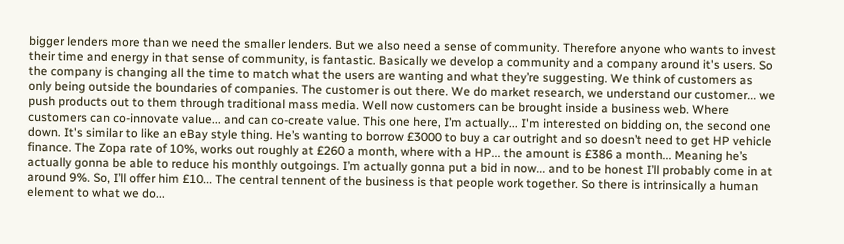bigger lenders more than we need the smaller lenders. But we also need a sense of community. Therefore anyone who wants to invest their time and energy in that sense of community, is fantastic. Basically we develop a community and a company around it's users. So the company is changing all the time to match what the users are wanting and what they’re suggesting. We think of customers as only being outside the boundaries of companies. The customer is out there. We do market research, we understand our customer... we push products out to them through traditional mass media. Well now customers can be brought inside a business web. Where customers can co-innovate value... and can co-create value. This one here, I’m actually... I'm interested on bidding on, the second one down. It's similar to like an eBay style thing. He’s wanting to borrow £3000 to buy a car outright and so doesn’t need to get HP vehicle finance. The Zopa rate of 10%, works out roughly at £260 a month, where with a HP... the amount is £386 a month... Meaning he’s actually gonna be able to reduce his monthly outgoings. I’m actually gonna put a bid in now... and to be honest I’ll probably come in at around 9%. So, I’ll offer him £10... The central tennent of the business is that people work together. So there is intrinsically a human element to what we do...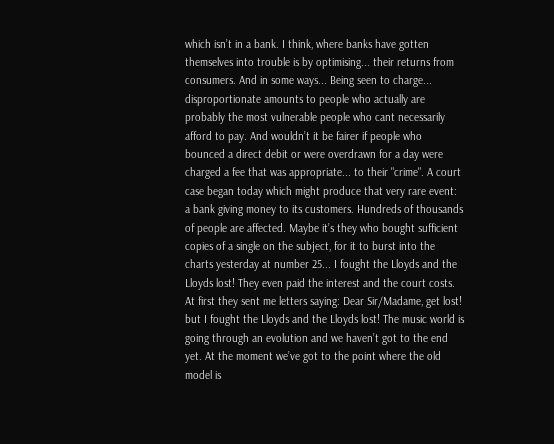which isn’t in a bank. I think, where banks have gotten themselves into trouble is by optimising... their returns from consumers. And in some ways... Being seen to charge... disproportionate amounts to people who actually are probably the most vulnerable people who cant necessarily afford to pay. And wouldn’t it be fairer if people who bounced a direct debit or were overdrawn for a day were charged a fee that was appropriate... to their "crime". A court case began today which might produce that very rare event: a bank giving money to its customers. Hundreds of thousands of people are affected. Maybe it’s they who bought sufficient copies of a single on the subject, for it to burst into the charts yesterday at number 25... I fought the Lloyds and the Lloyds lost! They even paid the interest and the court costs. At first they sent me letters saying: Dear Sir/Madame, get lost! but I fought the Lloyds and the Lloyds lost! The music world is going through an evolution and we haven’t got to the end yet. At the moment we’ve got to the point where the old model is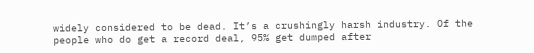widely considered to be dead. It’s a crushingly harsh industry. Of the people who do get a record deal, 95% get dumped after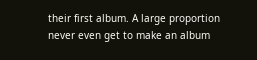their first album. A large proportion never even get to make an album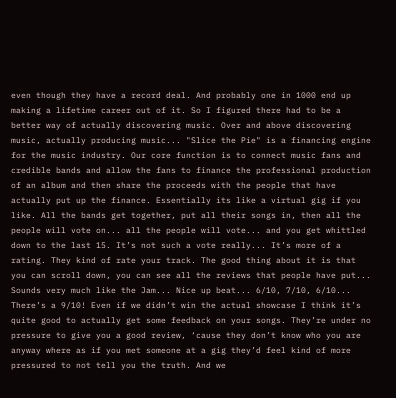even though they have a record deal. And probably one in 1000 end up making a lifetime career out of it. So I figured there had to be a better way of actually discovering music. Over and above discovering music, actually producing music... "Slice the Pie" is a financing engine for the music industry. Our core function is to connect music fans and credible bands and allow the fans to finance the professional production of an album and then share the proceeds with the people that have actually put up the finance. Essentially its like a virtual gig if you like. All the bands get together, put all their songs in, then all the people will vote on... all the people will vote... and you get whittled down to the last 15. It’s not such a vote really... It’s more of a rating. They kind of rate your track. The good thing about it is that you can scroll down, you can see all the reviews that people have put... Sounds very much like the Jam... Nice up beat... 6/10, 7/10, 6/10... There’s a 9/10! Even if we didn’t win the actual showcase I think it’s quite good to actually get some feedback on your songs. They’re under no pressure to give you a good review, ‘cause they don’t know who you are anyway where as if you met someone at a gig they’d feel kind of more pressured to not tell you the truth. And we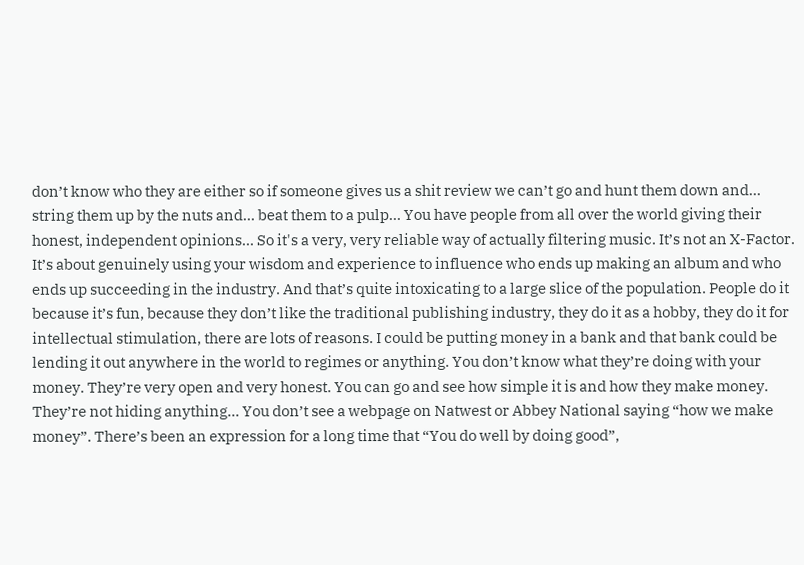don’t know who they are either so if someone gives us a shit review we can’t go and hunt them down and... string them up by the nuts and... beat them to a pulp... You have people from all over the world giving their honest, independent opinions... So it's a very, very reliable way of actually filtering music. It’s not an X-Factor. It’s about genuinely using your wisdom and experience to influence who ends up making an album and who ends up succeeding in the industry. And that’s quite intoxicating to a large slice of the population. People do it because it’s fun, because they don’t like the traditional publishing industry, they do it as a hobby, they do it for intellectual stimulation, there are lots of reasons. I could be putting money in a bank and that bank could be lending it out anywhere in the world to regimes or anything. You don’t know what they’re doing with your money. They’re very open and very honest. You can go and see how simple it is and how they make money. They’re not hiding anything... You don’t see a webpage on Natwest or Abbey National saying “how we make money”. There’s been an expression for a long time that “You do well by doing good”,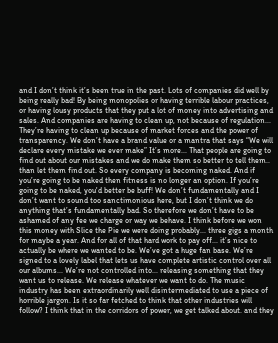and I don’t think it’s been true in the past. Lots of companies did well by being really bad! By being monopolies or having terrible labour practices, or having lousy products that they put a lot of money into advertising and sales. And companies are having to clean up, not because of regulation... They’re having to clean up because of market forces and the power of transparency. We don’t have a brand value or a mantra that says “We will declare every mistake we ever make” It’s more... That people are going to find out about our mistakes and we do make them so better to tell them.. than let them find out. So every company is becoming naked. And if you’re going to be naked then fitness is no longer an option. If you’re going to be naked, you'd better be buff! We don’t fundamentally and I don’t want to sound too sanctimonious here, but I don’t think we do anything that’s fundamentally bad. So therefore we don’t have to be ashamed of any fee we charge or way we behave. I think before we won this money with Slice the Pie we were doing probably... three gigs a month for maybe a year. And for all of that hard work to pay off... it’s nice to actually be where we wanted to be. We’ve got a huge fan base. We’re signed to a lovely label that lets us have complete artistic control over all our albums... We’re not controlled into... releasing something that they want us to release. We release whatever we want to do. The music industry has been extraordinarily well disintermediated to use a piece of horrible jargon. Is it so far fetched to think that other industries will follow? I think that in the corridors of power, we get talked about. and they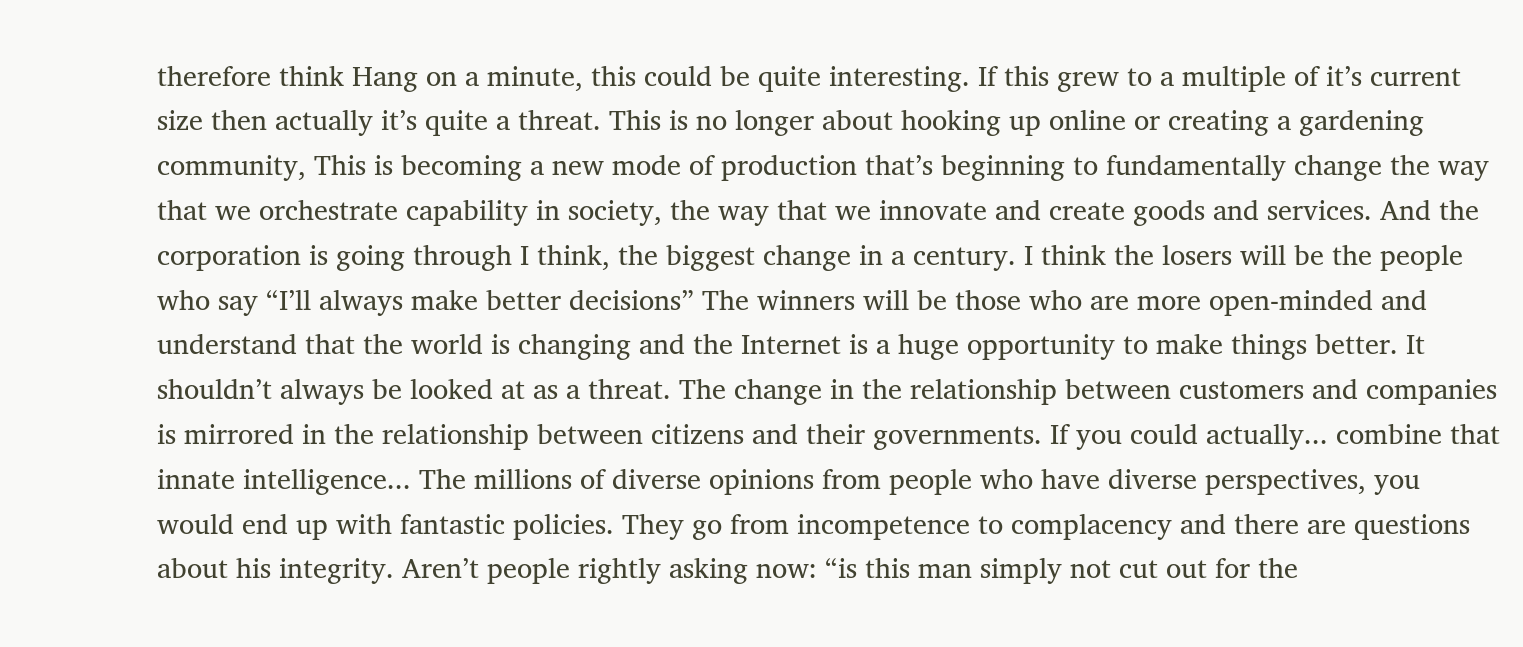therefore think Hang on a minute, this could be quite interesting. If this grew to a multiple of it’s current size then actually it’s quite a threat. This is no longer about hooking up online or creating a gardening community, This is becoming a new mode of production that’s beginning to fundamentally change the way that we orchestrate capability in society, the way that we innovate and create goods and services. And the corporation is going through I think, the biggest change in a century. I think the losers will be the people who say “I’ll always make better decisions” The winners will be those who are more open-minded and understand that the world is changing and the Internet is a huge opportunity to make things better. It shouldn’t always be looked at as a threat. The change in the relationship between customers and companies is mirrored in the relationship between citizens and their governments. If you could actually... combine that innate intelligence... The millions of diverse opinions from people who have diverse perspectives, you would end up with fantastic policies. They go from incompetence to complacency and there are questions about his integrity. Aren’t people rightly asking now: “is this man simply not cut out for the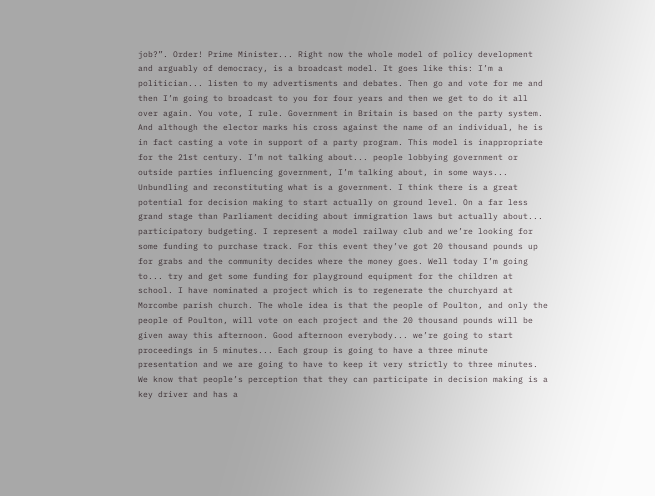job?”. Order! Prime Minister... Right now the whole model of policy development and arguably of democracy, is a broadcast model. It goes like this: I’m a politician... listen to my advertisments and debates. Then go and vote for me and then I’m going to broadcast to you for four years and then we get to do it all over again. You vote, I rule. Government in Britain is based on the party system. And although the elector marks his cross against the name of an individual, he is in fact casting a vote in support of a party program. This model is inappropriate for the 21st century. I’m not talking about... people lobbying government or outside parties influencing government, I’m talking about, in some ways... Unbundling and reconstituting what is a government. I think there is a great potential for decision making to start actually on ground level. On a far less grand stage than Parliament deciding about immigration laws but actually about... participatory budgeting. I represent a model railway club and we’re looking for some funding to purchase track. For this event they’ve got 20 thousand pounds up for grabs and the community decides where the money goes. Well today I’m going to... try and get some funding for playground equipment for the children at school. I have nominated a project which is to regenerate the churchyard at Morcombe parish church. The whole idea is that the people of Poulton, and only the people of Poulton, will vote on each project and the 20 thousand pounds will be given away this afternoon. Good afternoon everybody... we’re going to start proceedings in 5 minutes... Each group is going to have a three minute presentation and we are going to have to keep it very strictly to three minutes. We know that people’s perception that they can participate in decision making is a key driver and has a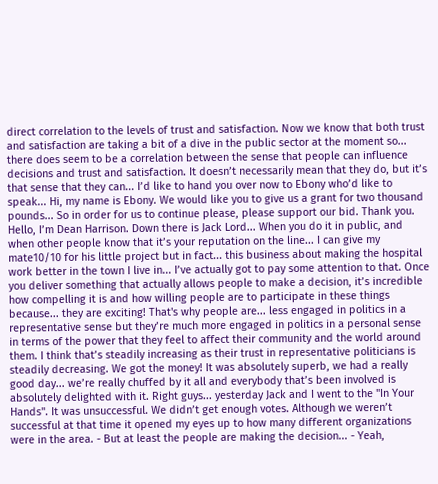direct correlation to the levels of trust and satisfaction. Now we know that both trust and satisfaction are taking a bit of a dive in the public sector at the moment so... there does seem to be a correlation between the sense that people can influence decisions and trust and satisfaction. It doesn’t necessarily mean that they do, but it’s that sense that they can... I’d like to hand you over now to Ebony who’d like to speak... Hi, my name is Ebony. We would like you to give us a grant for two thousand pounds... So in order for us to continue please, please support our bid. Thank you. Hello, I’m Dean Harrison. Down there is Jack Lord... When you do it in public, and when other people know that it’s your reputation on the line... I can give my mate10/10 for his little project but in fact... this business about making the hospital work better in the town I live in... I’ve actually got to pay some attention to that. Once you deliver something that actually allows people to make a decision, it’s incredible how compelling it is and how willing people are to participate in these things because... they are exciting! That's why people are... less engaged in politics in a representative sense but they’re much more engaged in politics in a personal sense in terms of the power that they feel to affect their community and the world around them. I think that’s steadily increasing as their trust in representative politicians is steadily decreasing. We got the money! It was absolutely superb, we had a really good day... we’re really chuffed by it all and everybody that’s been involved is absolutely delighted with it. Right guys... yesterday Jack and I went to the "In Your Hands". It was unsuccessful. We didn’t get enough votes. Although we weren’t successful at that time it opened my eyes up to how many different organizations were in the area. - But at least the people are making the decision... - Yeah,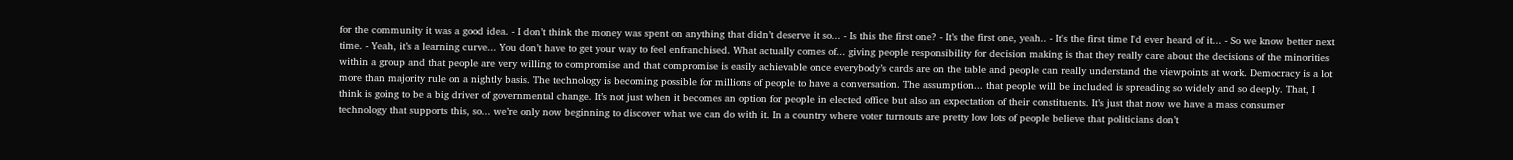for the community it was a good idea. - I don’t think the money was spent on anything that didn’t deserve it so... - Is this the first one? - It’s the first one, yeah.. - It's the first time I'd ever heard of it... - So we know better next time. - Yeah, it’s a learning curve... You don’t have to get your way to feel enfranchised. What actually comes of... giving people responsibility for decision making is that they really care about the decisions of the minorities within a group and that people are very willing to compromise and that compromise is easily achievable once everybody’s cards are on the table and people can really understand the viewpoints at work. Democracy is a lot more than majority rule on a nightly basis. The technology is becoming possible for millions of people to have a conversation. The assumption... that people will be included is spreading so widely and so deeply. That, I think is going to be a big driver of governmental change. It’s not just when it becomes an option for people in elected office but also an expectation of their constituents. It’s just that now we have a mass consumer technology that supports this, so... we’re only now beginning to discover what we can do with it. In a country where voter turnouts are pretty low lots of people believe that politicians don’t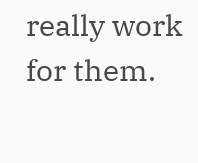really work for them.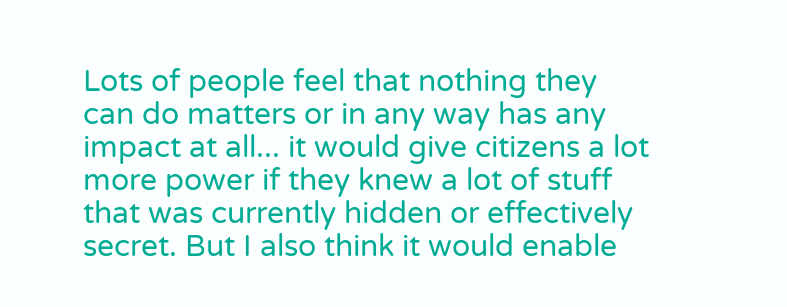Lots of people feel that nothing they can do matters or in any way has any impact at all... it would give citizens a lot more power if they knew a lot of stuff that was currently hidden or effectively secret. But I also think it would enable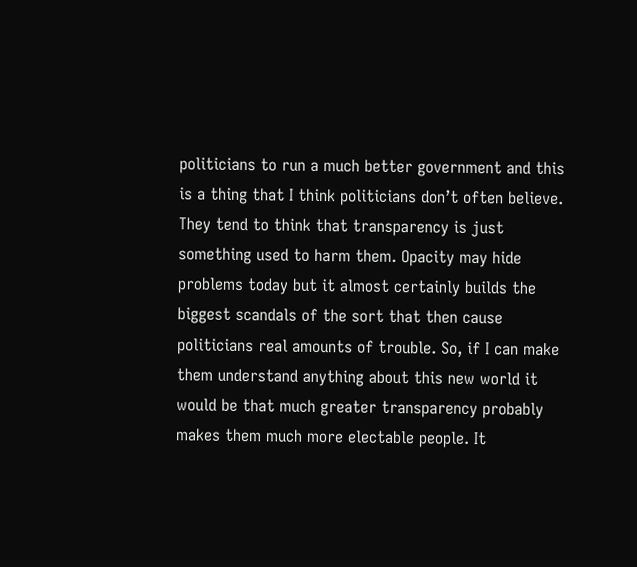politicians to run a much better government and this is a thing that I think politicians don’t often believe. They tend to think that transparency is just something used to harm them. Opacity may hide problems today but it almost certainly builds the biggest scandals of the sort that then cause politicians real amounts of trouble. So, if I can make them understand anything about this new world it would be that much greater transparency probably makes them much more electable people. It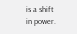is a shift in power.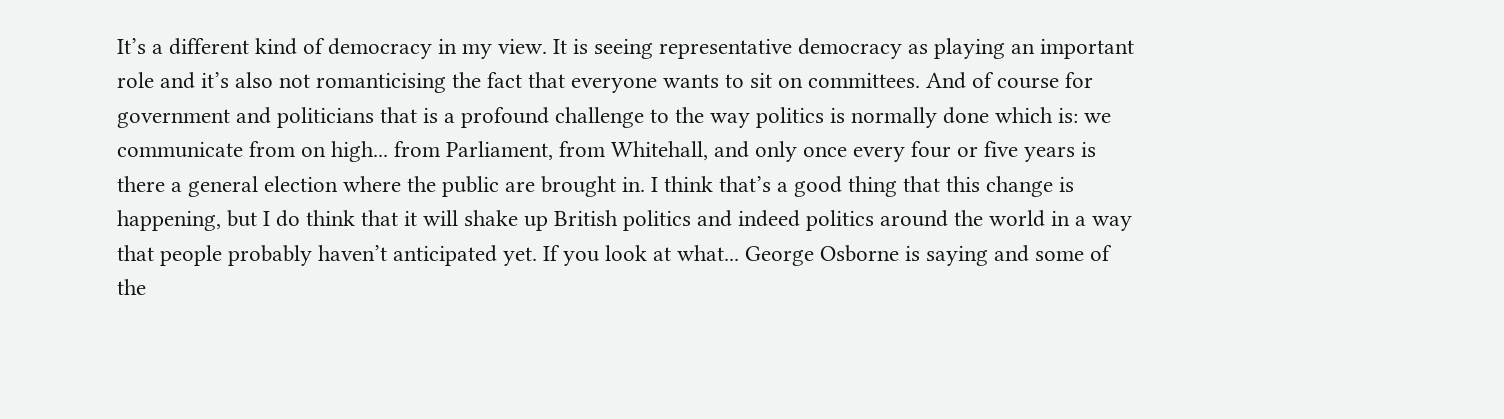It’s a different kind of democracy in my view. It is seeing representative democracy as playing an important role and it’s also not romanticising the fact that everyone wants to sit on committees. And of course for government and politicians that is a profound challenge to the way politics is normally done which is: we communicate from on high... from Parliament, from Whitehall, and only once every four or five years is there a general election where the public are brought in. I think that’s a good thing that this change is happening, but I do think that it will shake up British politics and indeed politics around the world in a way that people probably haven’t anticipated yet. If you look at what... George Osborne is saying and some of the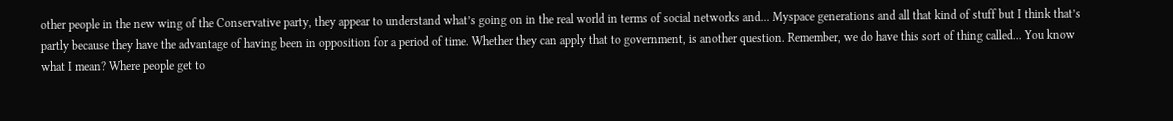other people in the new wing of the Conservative party, they appear to understand what’s going on in the real world in terms of social networks and... Myspace generations and all that kind of stuff but I think that’s partly because they have the advantage of having been in opposition for a period of time. Whether they can apply that to government, is another question. Remember, we do have this sort of thing called... You know what I mean? Where people get to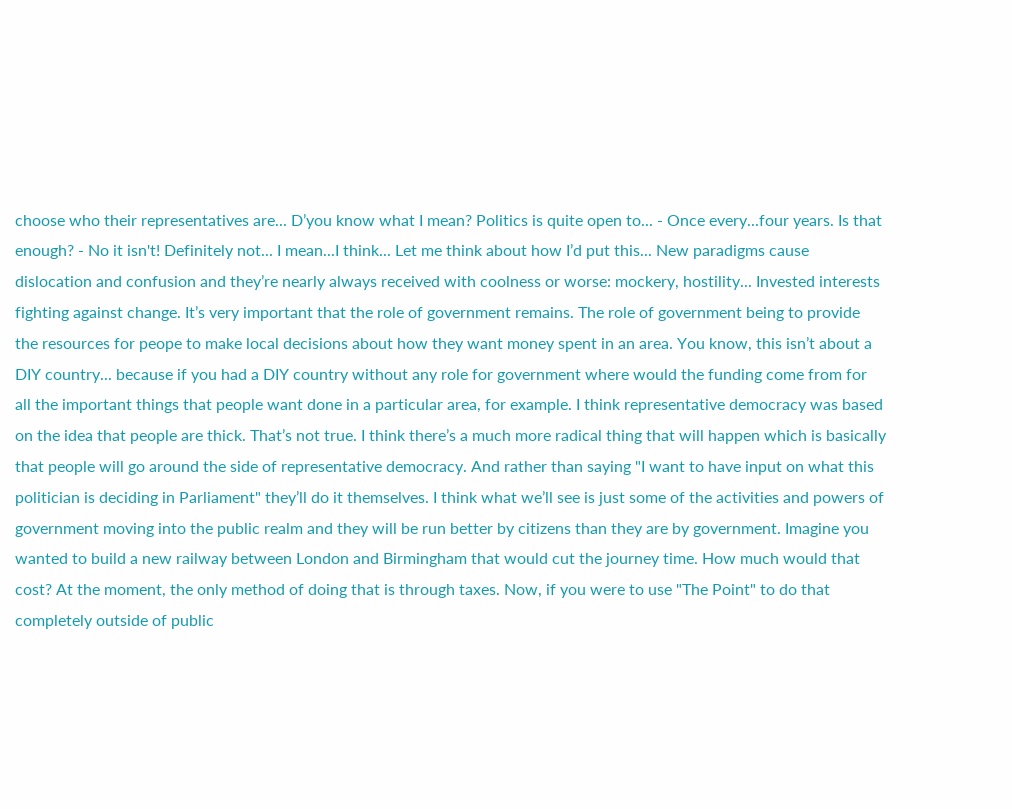choose who their representatives are... D’you know what I mean? Politics is quite open to... - Once every...four years. Is that enough? - No it isn't! Definitely not... I mean...I think... Let me think about how I’d put this... New paradigms cause dislocation and confusion and they’re nearly always received with coolness or worse: mockery, hostility... Invested interests fighting against change. It’s very important that the role of government remains. The role of government being to provide the resources for peope to make local decisions about how they want money spent in an area. You know, this isn’t about a DIY country... because if you had a DIY country without any role for government where would the funding come from for all the important things that people want done in a particular area, for example. I think representative democracy was based on the idea that people are thick. That’s not true. I think there’s a much more radical thing that will happen which is basically that people will go around the side of representative democracy. And rather than saying "I want to have input on what this politician is deciding in Parliament" they’ll do it themselves. I think what we’ll see is just some of the activities and powers of government moving into the public realm and they will be run better by citizens than they are by government. Imagine you wanted to build a new railway between London and Birmingham that would cut the journey time. How much would that cost? At the moment, the only method of doing that is through taxes. Now, if you were to use "The Point" to do that completely outside of public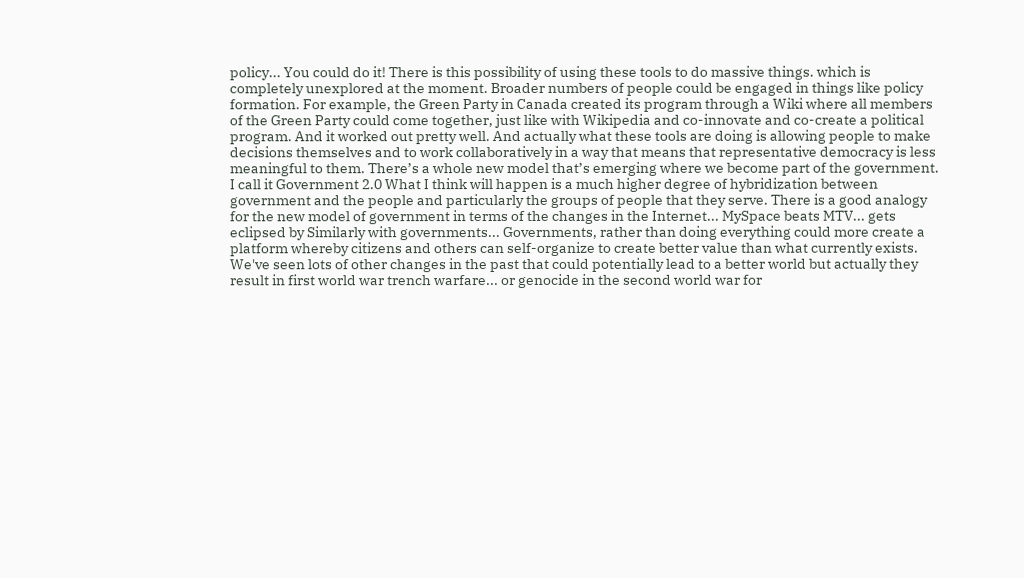policy... You could do it! There is this possibility of using these tools to do massive things. which is completely unexplored at the moment. Broader numbers of people could be engaged in things like policy formation. For example, the Green Party in Canada created its program through a Wiki where all members of the Green Party could come together, just like with Wikipedia and co-innovate and co-create a political program. And it worked out pretty well. And actually what these tools are doing is allowing people to make decisions themselves and to work collaboratively in a way that means that representative democracy is less meaningful to them. There’s a whole new model that’s emerging where we become part of the government. I call it Government 2.0 What I think will happen is a much higher degree of hybridization between government and the people and particularly the groups of people that they serve. There is a good analogy for the new model of government in terms of the changes in the Internet... MySpace beats MTV... gets eclipsed by Similarly with governments... Governments, rather than doing everything could more create a platform whereby citizens and others can self-organize to create better value than what currently exists. We've seen lots of other changes in the past that could potentially lead to a better world but actually they result in first world war trench warfare... or genocide in the second world war for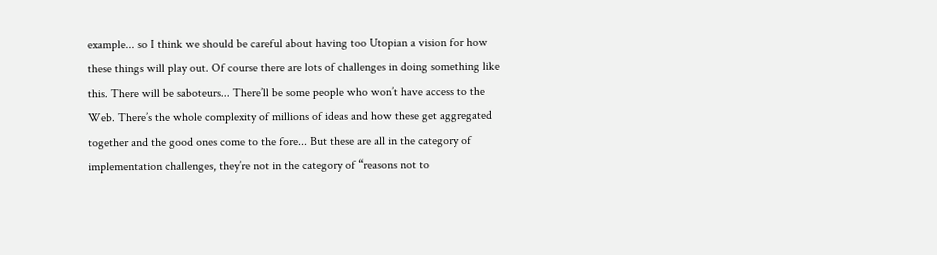example... so I think we should be careful about having too Utopian a vision for how these things will play out. Of course there are lots of challenges in doing something like this. There will be saboteurs... There’ll be some people who won’t have access to the Web. There’s the whole complexity of millions of ideas and how these get aggregated together and the good ones come to the fore... But these are all in the category of implementation challenges, they’re not in the category of “reasons not to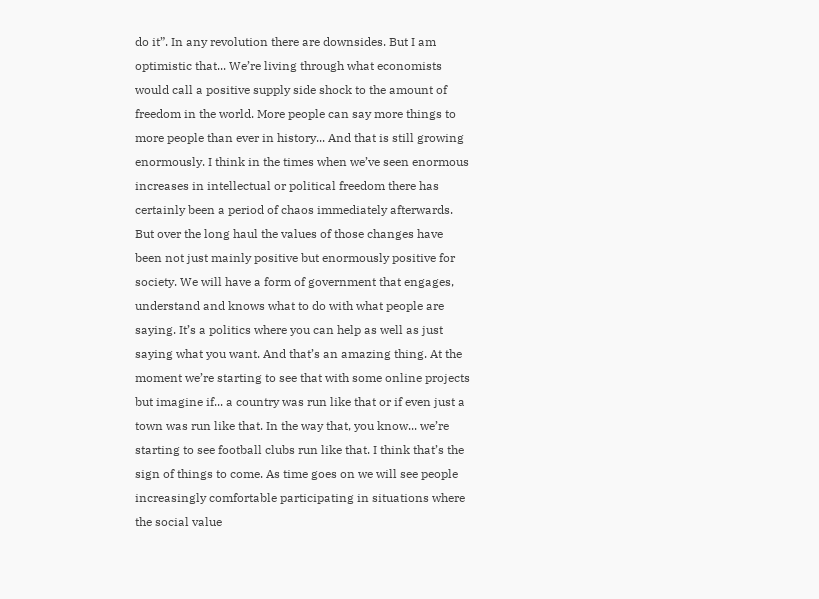do it”. In any revolution there are downsides. But I am optimistic that... We’re living through what economists would call a positive supply side shock to the amount of freedom in the world. More people can say more things to more people than ever in history... And that is still growing enormously. I think in the times when we’ve seen enormous increases in intellectual or political freedom there has certainly been a period of chaos immediately afterwards. But over the long haul the values of those changes have been not just mainly positive but enormously positive for society. We will have a form of government that engages, understand and knows what to do with what people are saying. It’s a politics where you can help as well as just saying what you want. And that’s an amazing thing. At the moment we’re starting to see that with some online projects but imagine if... a country was run like that or if even just a town was run like that. In the way that, you know... we’re starting to see football clubs run like that. I think that’s the sign of things to come. As time goes on we will see people increasingly comfortable participating in situations where the social value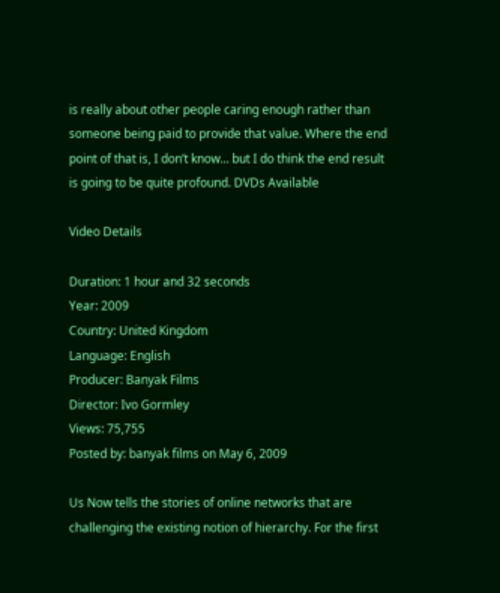is really about other people caring enough rather than someone being paid to provide that value. Where the end point of that is, I don’t know... but I do think the end result is going to be quite profound. DVDs Available

Video Details

Duration: 1 hour and 32 seconds
Year: 2009
Country: United Kingdom
Language: English
Producer: Banyak Films
Director: Ivo Gormley
Views: 75,755
Posted by: banyak films on May 6, 2009

Us Now tells the stories of online networks that are challenging the existing notion of hierarchy. For the first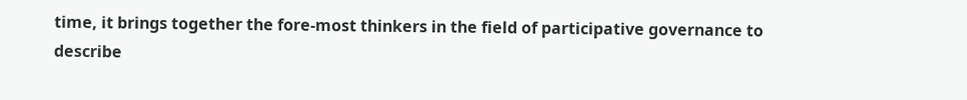time, it brings together the fore-most thinkers in the field of participative governance to describe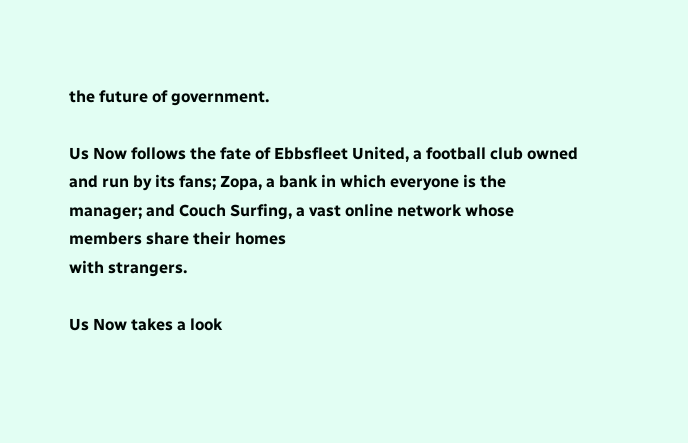the future of government.

Us Now follows the fate of Ebbsfleet United, a football club owned and run by its fans; Zopa, a bank in which everyone is the manager; and Couch Surfing, a vast online network whose members share their homes
with strangers.

Us Now takes a look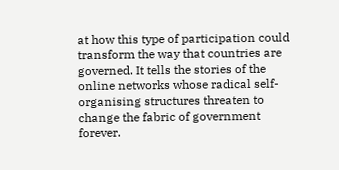at how this type of participation could transform the way that countries are governed. It tells the stories of the online networks whose radical self-organising structures threaten to change the fabric of government forever.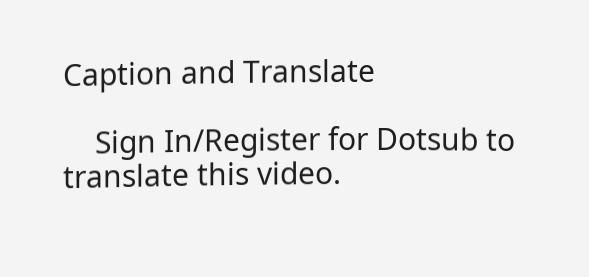Caption and Translate

    Sign In/Register for Dotsub to translate this video.